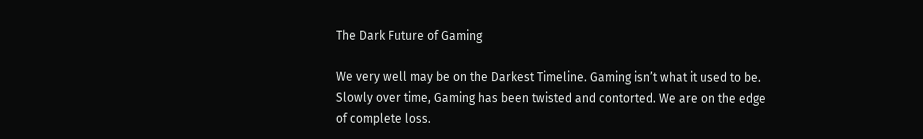The Dark Future of Gaming

We very well may be on the Darkest Timeline. Gaming isn’t what it used to be. Slowly over time, Gaming has been twisted and contorted. We are on the edge of complete loss.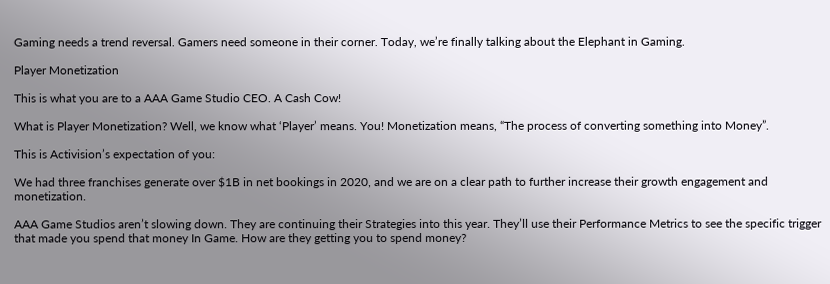Gaming needs a trend reversal. Gamers need someone in their corner. Today, we’re finally talking about the Elephant in Gaming.

Player Monetization

This is what you are to a AAA Game Studio CEO. A Cash Cow!

What is Player Monetization? Well, we know what ‘Player’ means. You! Monetization means, “The process of converting something into Money”.

This is Activision’s expectation of you:

We had three franchises generate over $1B in net bookings in 2020, and we are on a clear path to further increase their growth engagement and monetization.

AAA Game Studios aren’t slowing down. They are continuing their Strategies into this year. They’ll use their Performance Metrics to see the specific trigger that made you spend that money In Game. How are they getting you to spend money?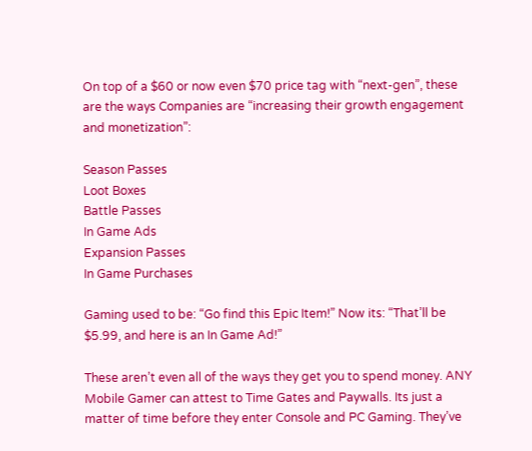On top of a $60 or now even $70 price tag with “next-gen”, these are the ways Companies are “increasing their growth engagement and monetization”:

Season Passes
Loot Boxes
Battle Passes
In Game Ads
Expansion Passes
In Game Purchases

Gaming used to be: “Go find this Epic Item!” Now its: “That’ll be $5.99, and here is an In Game Ad!”

These aren’t even all of the ways they get you to spend money. ANY Mobile Gamer can attest to Time Gates and Paywalls. Its just a matter of time before they enter Console and PC Gaming. They’ve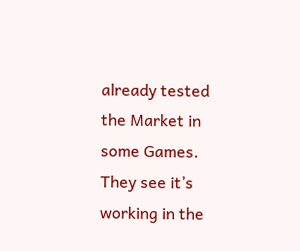already tested the Market in some Games. They see it’s working in the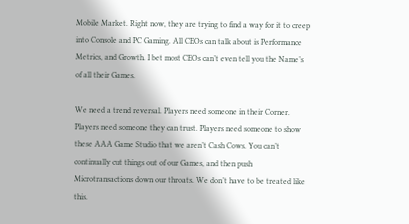Mobile Market. Right now, they are trying to find a way for it to creep into Console and PC Gaming. All CEOs can talk about is Performance Metrics, and Growth. I bet most CEOs can’t even tell you the Name’s of all their Games.

We need a trend reversal. Players need someone in their Corner. Players need someone they can trust. Players need someone to show these AAA Game Studio that we aren’t Cash Cows. You can’t continually cut things out of our Games, and then push Microtransactions down our throats. We don’t have to be treated like this.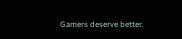Gamers deserve better.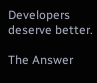Developers deserve better.

The Answer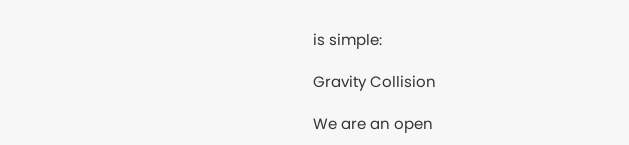is simple:

Gravity Collision

We are an open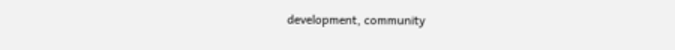development, community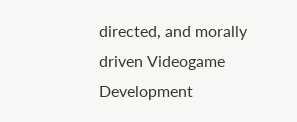directed, and morally driven Videogame Development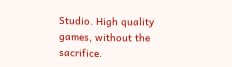Studio. High quality games, without the sacrifice.